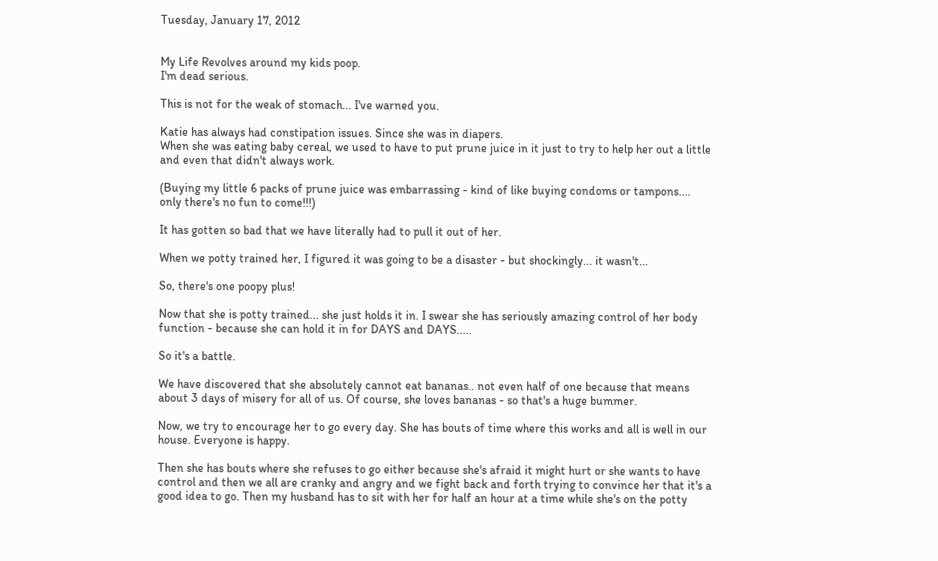Tuesday, January 17, 2012


My Life Revolves around my kids poop.
I'm dead serious.

This is not for the weak of stomach... I've warned you.

Katie has always had constipation issues. Since she was in diapers.
When she was eating baby cereal, we used to have to put prune juice in it just to try to help her out a little and even that didn't always work.

(Buying my little 6 packs of prune juice was embarrassing - kind of like buying condoms or tampons.... only there's no fun to come!!!)

It has gotten so bad that we have literally had to pull it out of her.

When we potty trained her, I figured it was going to be a disaster - but shockingly... it wasn't...

So, there's one poopy plus!

Now that she is potty trained... she just holds it in. I swear she has seriously amazing control of her body function - because she can hold it in for DAYS and DAYS.....

So it's a battle.

We have discovered that she absolutely cannot eat bananas.. not even half of one because that means about 3 days of misery for all of us. Of course, she loves bananas - so that's a huge bummer.

Now, we try to encourage her to go every day. She has bouts of time where this works and all is well in our house. Everyone is happy.

Then she has bouts where she refuses to go either because she's afraid it might hurt or she wants to have control and then we all are cranky and angry and we fight back and forth trying to convince her that it's a good idea to go. Then my husband has to sit with her for half an hour at a time while she's on the potty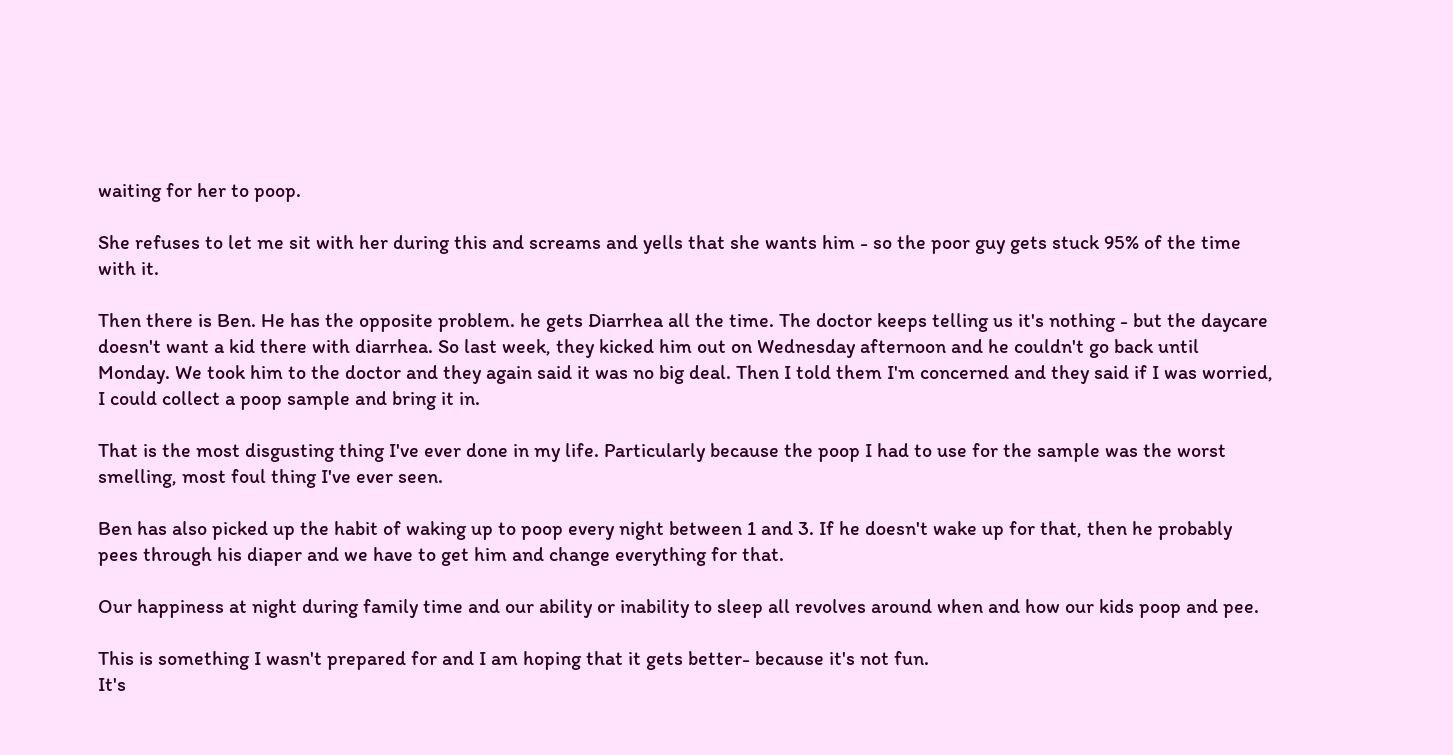waiting for her to poop.

She refuses to let me sit with her during this and screams and yells that she wants him - so the poor guy gets stuck 95% of the time with it.

Then there is Ben. He has the opposite problem. he gets Diarrhea all the time. The doctor keeps telling us it's nothing - but the daycare doesn't want a kid there with diarrhea. So last week, they kicked him out on Wednesday afternoon and he couldn't go back until Monday. We took him to the doctor and they again said it was no big deal. Then I told them I'm concerned and they said if I was worried, I could collect a poop sample and bring it in.

That is the most disgusting thing I've ever done in my life. Particularly because the poop I had to use for the sample was the worst smelling, most foul thing I've ever seen.

Ben has also picked up the habit of waking up to poop every night between 1 and 3. If he doesn't wake up for that, then he probably pees through his diaper and we have to get him and change everything for that.

Our happiness at night during family time and our ability or inability to sleep all revolves around when and how our kids poop and pee.

This is something I wasn't prepared for and I am hoping that it gets better- because it's not fun.
It's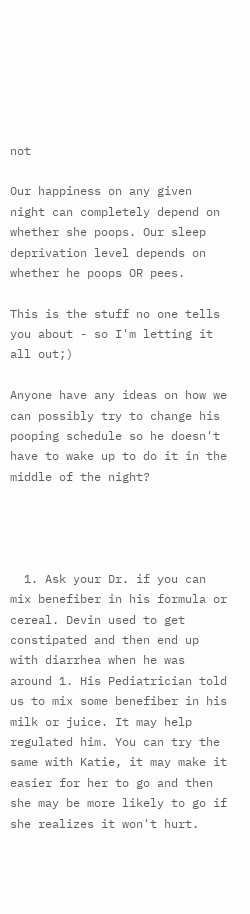not

Our happiness on any given night can completely depend on whether she poops. Our sleep deprivation level depends on whether he poops OR pees.

This is the stuff no one tells you about - so I'm letting it all out;)

Anyone have any ideas on how we can possibly try to change his pooping schedule so he doesn't have to wake up to do it in the middle of the night?




  1. Ask your Dr. if you can mix benefiber in his formula or cereal. Devin used to get constipated and then end up with diarrhea when he was around 1. His Pediatrician told us to mix some benefiber in his milk or juice. It may help regulated him. You can try the same with Katie, it may make it easier for her to go and then she may be more likely to go if she realizes it won't hurt.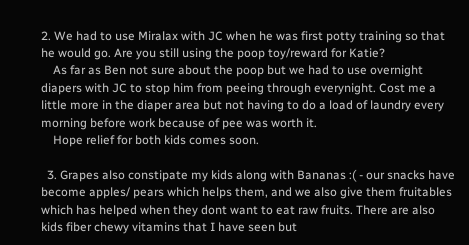2. We had to use Miralax with JC when he was first potty training so that he would go. Are you still using the poop toy/reward for Katie?
    As far as Ben not sure about the poop but we had to use overnight diapers with JC to stop him from peeing through everynight. Cost me a little more in the diaper area but not having to do a load of laundry every morning before work because of pee was worth it.
    Hope relief for both kids comes soon.

  3. Grapes also constipate my kids along with Bananas :( - our snacks have become apples/ pears which helps them, and we also give them fruitables which has helped when they dont want to eat raw fruits. There are also kids fiber chewy vitamins that I have seen but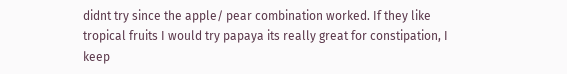didnt try since the apple/ pear combination worked. If they like tropical fruits I would try papaya its really great for constipation, I keep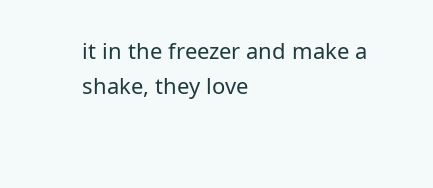it in the freezer and make a shake, they love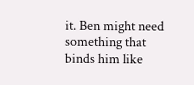it. Ben might need something that binds him like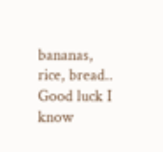bananas, rice, bread.. Good luck I know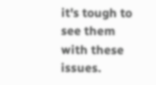it's tough to see them with these issues.